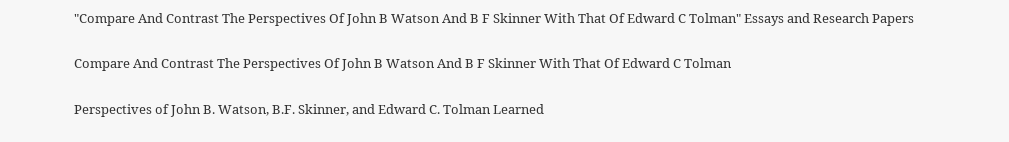"Compare And Contrast The Perspectives Of John B Watson And B F Skinner With That Of Edward C Tolman" Essays and Research Papers

Compare And Contrast The Perspectives Of John B Watson And B F Skinner With That Of Edward C Tolman

Perspectives of John B. Watson, B.F. Skinner, and Edward C. Tolman Learned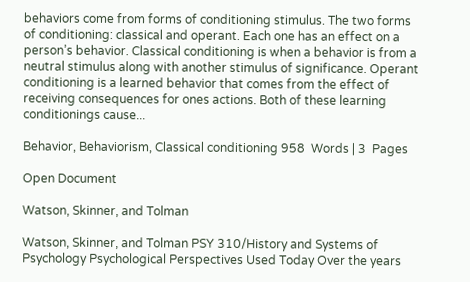behaviors come from forms of conditioning stimulus. The two forms of conditioning: classical and operant. Each one has an effect on a person’s behavior. Classical conditioning is when a behavior is from a neutral stimulus along with another stimulus of significance. Operant conditioning is a learned behavior that comes from the effect of receiving consequences for ones actions. Both of these learning conditionings cause...

Behavior, Behaviorism, Classical conditioning 958  Words | 3  Pages

Open Document

Watson, Skinner, and Tolman

Watson, Skinner, and Tolman PSY 310/History and Systems of Psychology Psychological Perspectives Used Today Over the years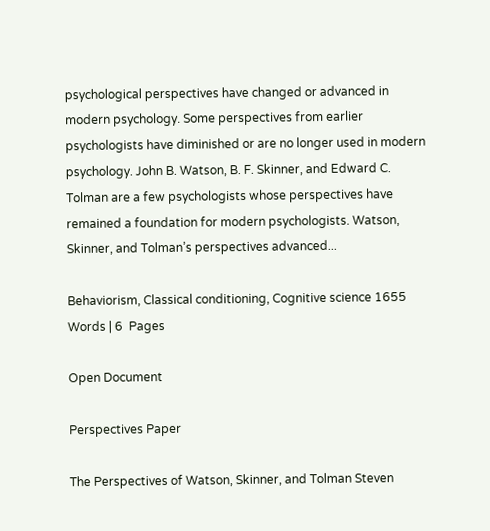psychological perspectives have changed or advanced in modern psychology. Some perspectives from earlier psychologists have diminished or are no longer used in modern psychology. John B. Watson, B. F. Skinner, and Edward C. Tolman are a few psychologists whose perspectives have remained a foundation for modern psychologists. Watson, Skinner, and Tolman’s perspectives advanced...

Behaviorism, Classical conditioning, Cognitive science 1655  Words | 6  Pages

Open Document

Perspectives Paper

The Perspectives of Watson, Skinner, and Tolman Steven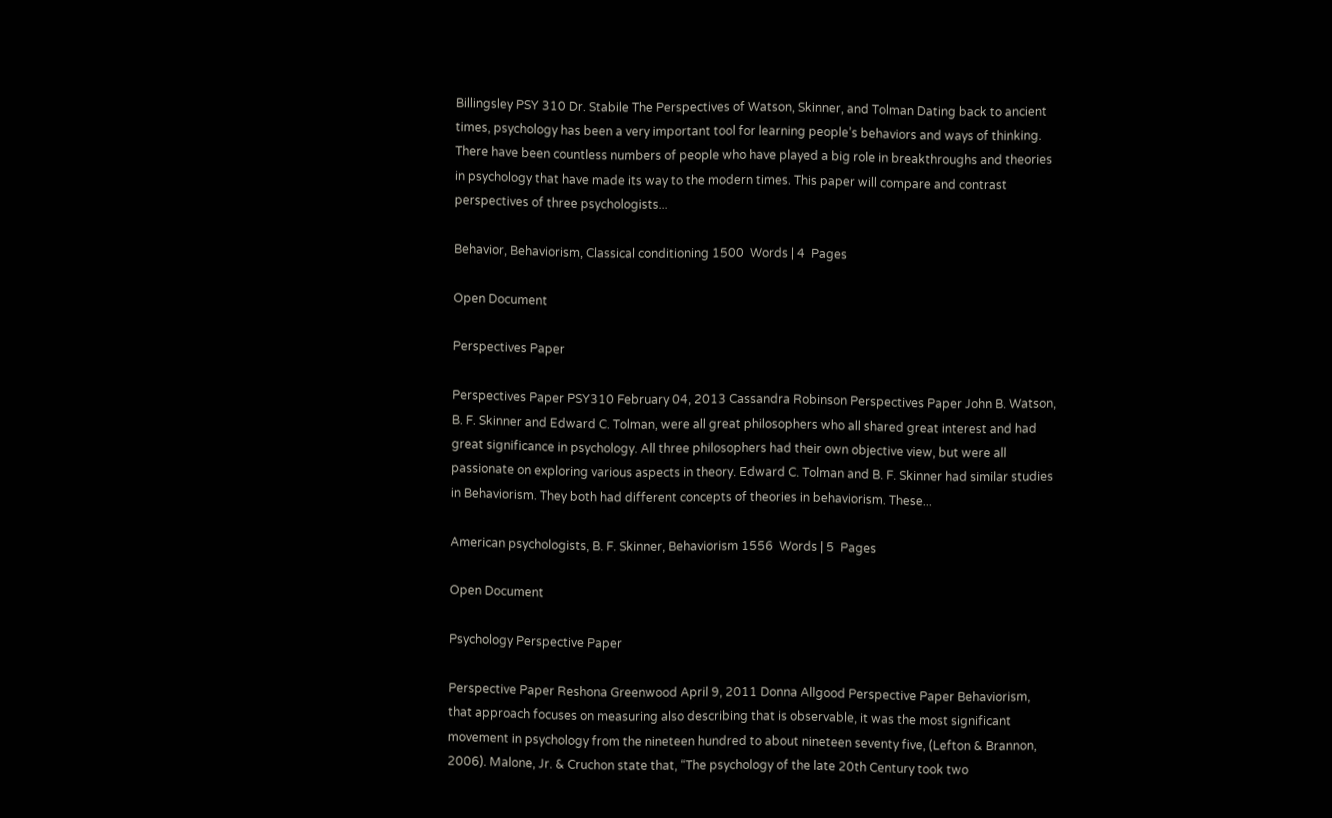Billingsley PSY 310 Dr. Stabile The Perspectives of Watson, Skinner, and Tolman Dating back to ancient times, psychology has been a very important tool for learning people’s behaviors and ways of thinking. There have been countless numbers of people who have played a big role in breakthroughs and theories in psychology that have made its way to the modern times. This paper will compare and contrast perspectives of three psychologists...

Behavior, Behaviorism, Classical conditioning 1500  Words | 4  Pages

Open Document

Perspectives Paper

Perspectives Paper PSY310 February 04, 2013 Cassandra Robinson Perspectives Paper John B. Watson, B. F. Skinner and Edward C. Tolman, were all great philosophers who all shared great interest and had great significance in psychology. All three philosophers had their own objective view, but were all passionate on exploring various aspects in theory. Edward C. Tolman and B. F. Skinner had similar studies in Behaviorism. They both had different concepts of theories in behaviorism. These...

American psychologists, B. F. Skinner, Behaviorism 1556  Words | 5  Pages

Open Document

Psychology Perspective Paper

Perspective Paper Reshona Greenwood April 9, 2011 Donna Allgood Perspective Paper Behaviorism, that approach focuses on measuring also describing that is observable, it was the most significant movement in psychology from the nineteen hundred to about nineteen seventy five, (Lefton & Brannon, 2006). Malone, Jr. & Cruchon state that, “The psychology of the late 20th Century took two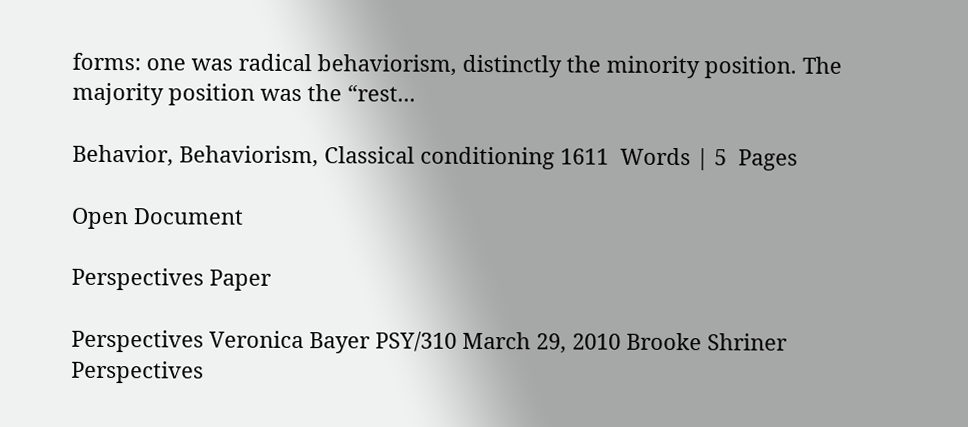forms: one was radical behaviorism, distinctly the minority position. The majority position was the “rest...

Behavior, Behaviorism, Classical conditioning 1611  Words | 5  Pages

Open Document

Perspectives Paper

Perspectives Veronica Bayer PSY/310 March 29, 2010 Brooke Shriner Perspectives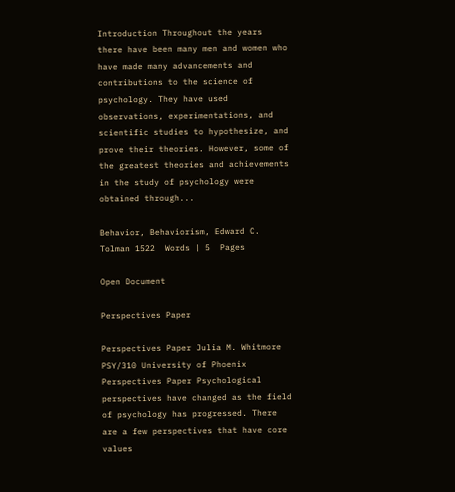Introduction Throughout the years there have been many men and women who have made many advancements and contributions to the science of psychology. They have used observations, experimentations, and scientific studies to hypothesize, and prove their theories. However, some of the greatest theories and achievements in the study of psychology were obtained through...

Behavior, Behaviorism, Edward C. Tolman 1522  Words | 5  Pages

Open Document

Perspectives Paper

Perspectives Paper Julia M. Whitmore PSY/310 University of Phoenix Perspectives Paper Psychological perspectives have changed as the field of psychology has progressed. There are a few perspectives that have core values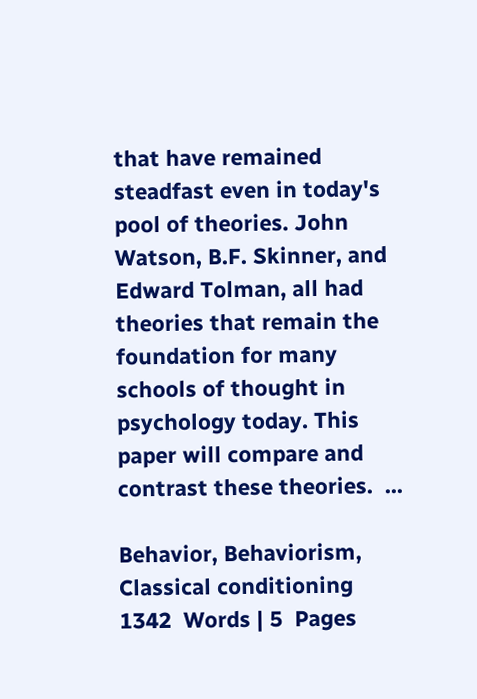that have remained steadfast even in today's pool of theories. John Watson, B.F. Skinner, and Edward Tolman, all had theories that remain the foundation for many schools of thought in psychology today. This paper will compare and contrast these theories.  ...

Behavior, Behaviorism, Classical conditioning 1342  Words | 5  Pages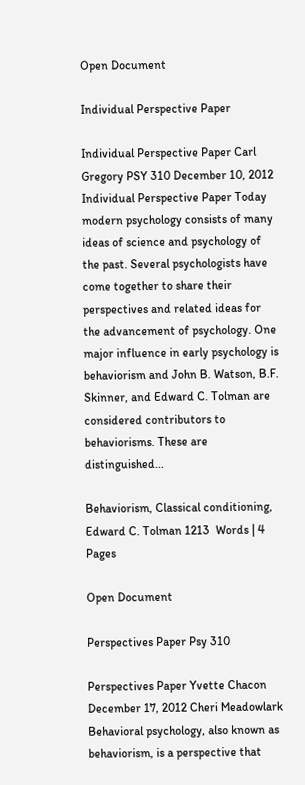Open Document

Individual Perspective Paper

Individual Perspective Paper Carl Gregory PSY 310 December 10, 2012 Individual Perspective Paper Today modern psychology consists of many ideas of science and psychology of the past. Several psychologists have come together to share their perspectives and related ideas for the advancement of psychology. One major influence in early psychology is behaviorism and John B. Watson, B.F. Skinner, and Edward C. Tolman are considered contributors to behaviorisms. These are distinguished...

Behaviorism, Classical conditioning, Edward C. Tolman 1213  Words | 4  Pages

Open Document

Perspectives Paper Psy 310

Perspectives Paper Yvette Chacon December 17, 2012 Cheri Meadowlark Behavioral psychology, also known as behaviorism, is a perspective that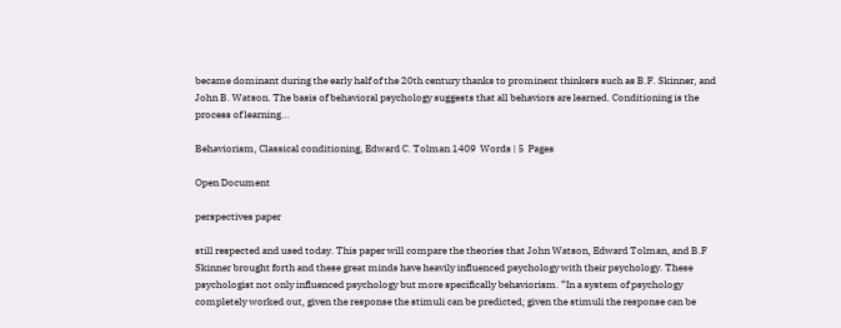became dominant during the early half of the 20th century thanks to prominent thinkers such as B.F. Skinner, and John B. Watson. The basis of behavioral psychology suggests that all behaviors are learned. Conditioning is the process of learning...

Behaviorism, Classical conditioning, Edward C. Tolman 1409  Words | 5  Pages

Open Document

perspectives paper

still respected and used today. This paper will compare the theories that John Watson, Edward Tolman, and B.F Skinner brought forth and these great minds have heavily influenced psychology with their psychology. These psychologist not only influenced psychology but more specifically behaviorism. “In a system of psychology completely worked out, given the response the stimuli can be predicted; given the stimuli the response can be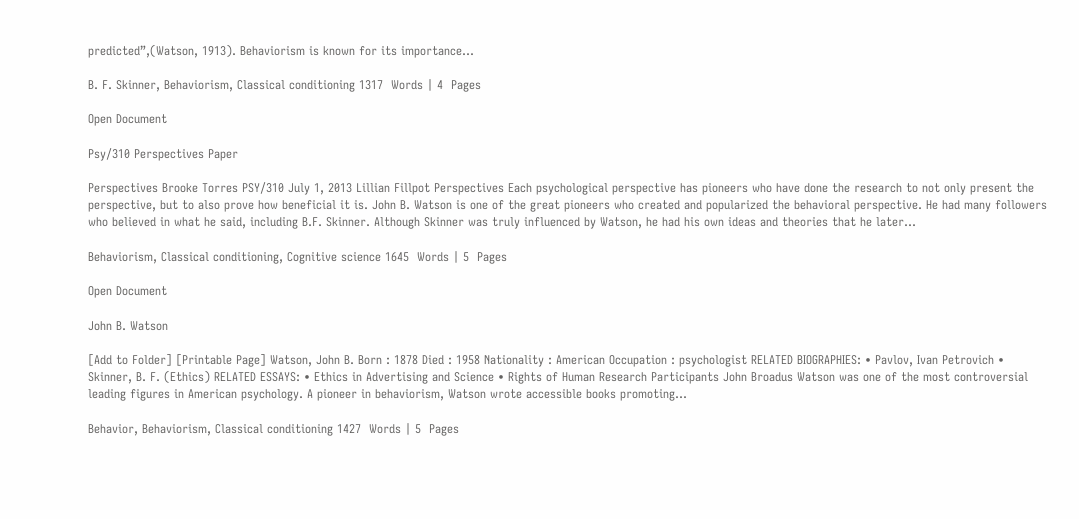predicted”,(Watson, 1913). Behaviorism is known for its importance...

B. F. Skinner, Behaviorism, Classical conditioning 1317  Words | 4  Pages

Open Document

Psy/310 Perspectives Paper

Perspectives Brooke Torres PSY/310 July 1, 2013 Lillian Fillpot Perspectives Each psychological perspective has pioneers who have done the research to not only present the perspective, but to also prove how beneficial it is. John B. Watson is one of the great pioneers who created and popularized the behavioral perspective. He had many followers who believed in what he said, including B.F. Skinner. Although Skinner was truly influenced by Watson, he had his own ideas and theories that he later...

Behaviorism, Classical conditioning, Cognitive science 1645  Words | 5  Pages

Open Document

John B. Watson

[Add to Folder] [Printable Page] Watson, John B. Born : 1878 Died : 1958 Nationality : American Occupation : psychologist RELATED BIOGRAPHIES: • Pavlov, Ivan Petrovich • Skinner, B. F. (Ethics) RELATED ESSAYS: • Ethics in Advertising and Science • Rights of Human Research Participants John Broadus Watson was one of the most controversial leading figures in American psychology. A pioneer in behaviorism, Watson wrote accessible books promoting...

Behavior, Behaviorism, Classical conditioning 1427  Words | 5  Pages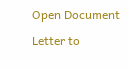Open Document

Letter to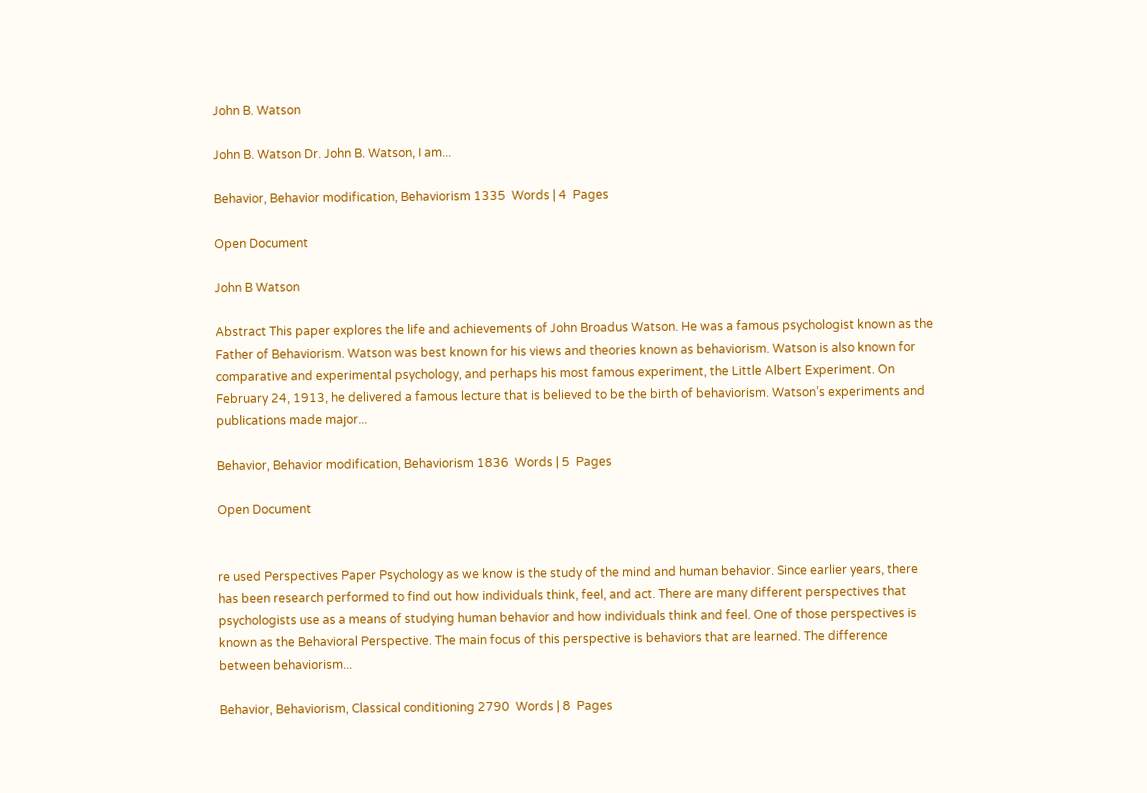John B. Watson

John B. Watson Dr. John B. Watson, I am...

Behavior, Behavior modification, Behaviorism 1335  Words | 4  Pages

Open Document

John B Watson

Abstract This paper explores the life and achievements of John Broadus Watson. He was a famous psychologist known as the Father of Behaviorism. Watson was best known for his views and theories known as behaviorism. Watson is also known for comparative and experimental psychology, and perhaps his most famous experiment, the Little Albert Experiment. On February 24, 1913, he delivered a famous lecture that is believed to be the birth of behaviorism. Watson’s experiments and publications made major...

Behavior, Behavior modification, Behaviorism 1836  Words | 5  Pages

Open Document


re used Perspectives Paper Psychology as we know is the study of the mind and human behavior. Since earlier years, there has been research performed to find out how individuals think, feel, and act. There are many different perspectives that psychologists use as a means of studying human behavior and how individuals think and feel. One of those perspectives is known as the Behavioral Perspective. The main focus of this perspective is behaviors that are learned. The difference between behaviorism...

Behavior, Behaviorism, Classical conditioning 2790  Words | 8  Pages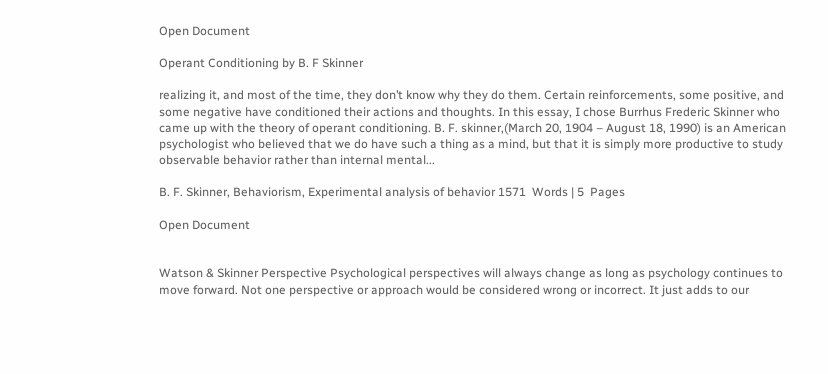Open Document

Operant Conditioning by B. F Skinner

realizing it, and most of the time, they don’t know why they do them. Certain reinforcements, some positive, and some negative have conditioned their actions and thoughts. In this essay, I chose Burrhus Frederic Skinner who came up with the theory of operant conditioning. B. F. skinner,(March 20, 1904 – August 18, 1990) is an American psychologist who believed that we do have such a thing as a mind, but that it is simply more productive to study observable behavior rather than internal mental...

B. F. Skinner, Behaviorism, Experimental analysis of behavior 1571  Words | 5  Pages

Open Document


Watson & Skinner Perspective Psychological perspectives will always change as long as psychology continues to move forward. Not one perspective or approach would be considered wrong or incorrect. It just adds to our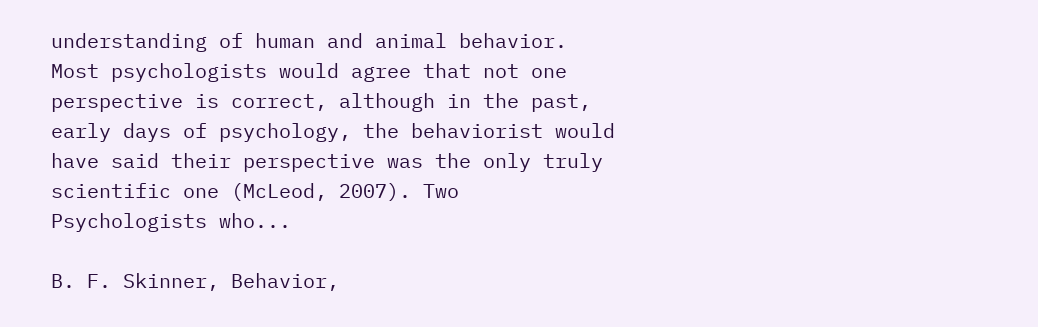understanding of human and animal behavior. Most psychologists would agree that not one perspective is correct, although in the past, early days of psychology, the behaviorist would have said their perspective was the only truly scientific one (McLeod, 2007). Two Psychologists who...

B. F. Skinner, Behavior,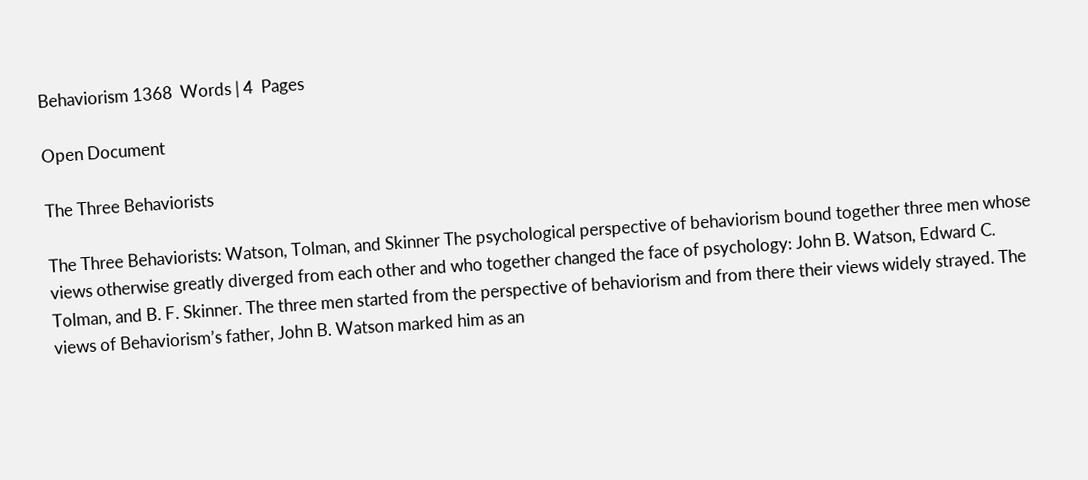Behaviorism 1368  Words | 4  Pages

Open Document

The Three Behaviorists

The Three Behaviorists: Watson, Tolman, and Skinner The psychological perspective of behaviorism bound together three men whose views otherwise greatly diverged from each other and who together changed the face of psychology: John B. Watson, Edward C. Tolman, and B. F. Skinner. The three men started from the perspective of behaviorism and from there their views widely strayed. The views of Behaviorism’s father, John B. Watson marked him as an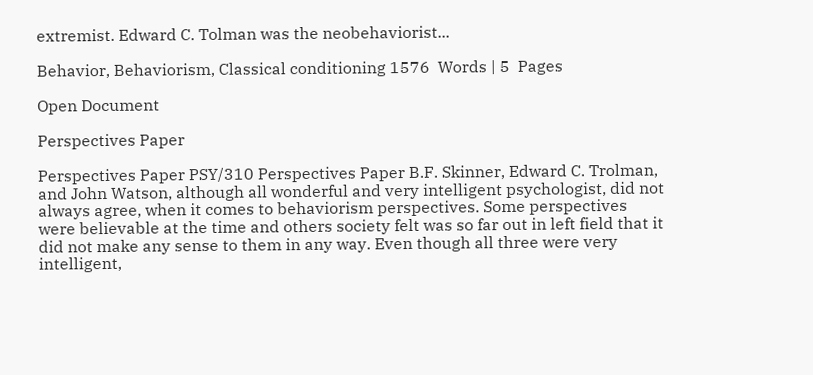extremist. Edward C. Tolman was the neobehaviorist...

Behavior, Behaviorism, Classical conditioning 1576  Words | 5  Pages

Open Document

Perspectives Paper

Perspectives Paper PSY/310 Perspectives Paper B.F. Skinner, Edward C. Trolman, and John Watson, although all wonderful and very intelligent psychologist, did not always agree, when it comes to behaviorism perspectives. Some perspectives were believable at the time and others society felt was so far out in left field that it did not make any sense to them in any way. Even though all three were very intelligent,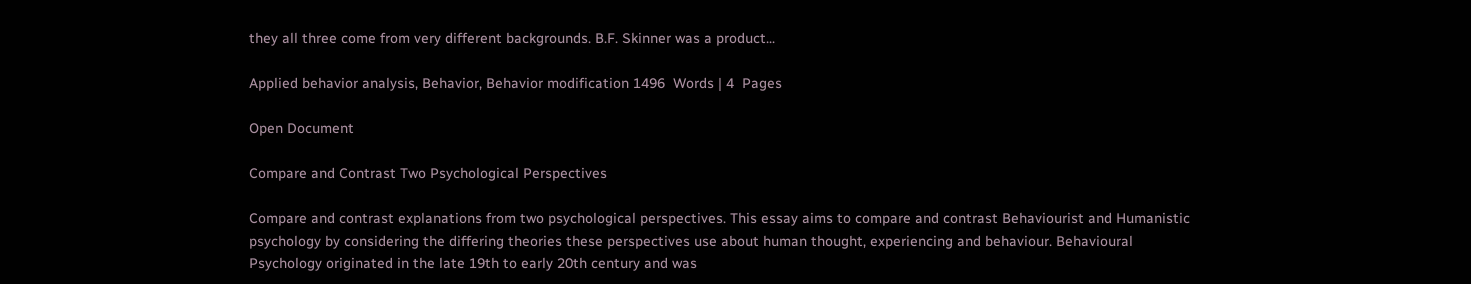they all three come from very different backgrounds. B.F. Skinner was a product...

Applied behavior analysis, Behavior, Behavior modification 1496  Words | 4  Pages

Open Document

Compare and Contrast Two Psychological Perspectives

Compare and contrast explanations from two psychological perspectives. This essay aims to compare and contrast Behaviourist and Humanistic psychology by considering the differing theories these perspectives use about human thought, experiencing and behaviour. Behavioural Psychology originated in the late 19th to early 20th century and was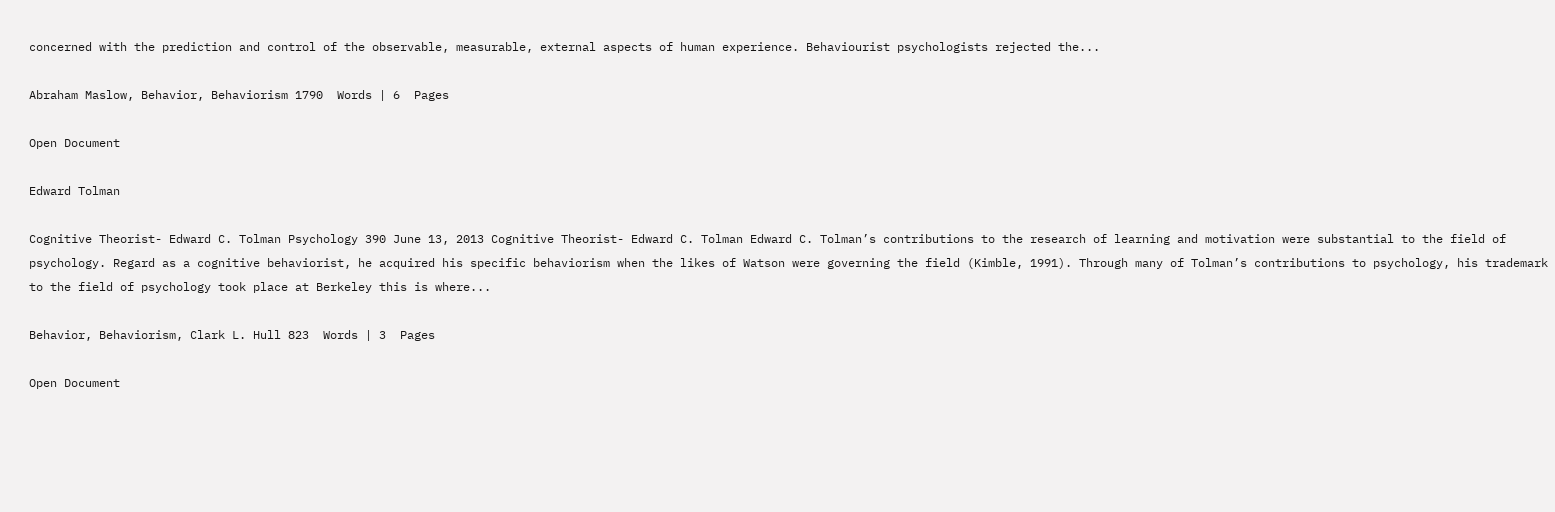concerned with the prediction and control of the observable, measurable, external aspects of human experience. Behaviourist psychologists rejected the...

Abraham Maslow, Behavior, Behaviorism 1790  Words | 6  Pages

Open Document

Edward Tolman

Cognitive Theorist- Edward C. Tolman Psychology 390 June 13, 2013 Cognitive Theorist- Edward C. Tolman Edward C. Tolman’s contributions to the research of learning and motivation were substantial to the field of psychology. Regard as a cognitive behaviorist, he acquired his specific behaviorism when the likes of Watson were governing the field (Kimble, 1991). Through many of Tolman’s contributions to psychology, his trademark to the field of psychology took place at Berkeley this is where...

Behavior, Behaviorism, Clark L. Hull 823  Words | 3  Pages

Open Document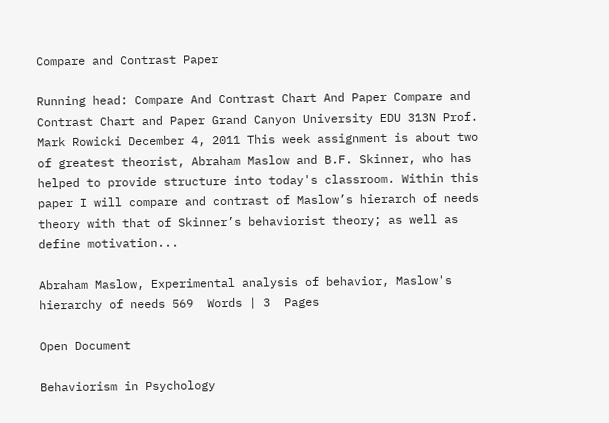Compare and Contrast Paper

Running head: Compare And Contrast Chart And Paper Compare and Contrast Chart and Paper Grand Canyon University EDU 313N Prof. Mark Rowicki December 4, 2011 This week assignment is about two of greatest theorist, Abraham Maslow and B.F. Skinner, who has helped to provide structure into today's classroom. Within this paper I will compare and contrast of Maslow’s hierarch of needs theory with that of Skinner’s behaviorist theory; as well as define motivation...

Abraham Maslow, Experimental analysis of behavior, Maslow's hierarchy of needs 569  Words | 3  Pages

Open Document

Behaviorism in Psychology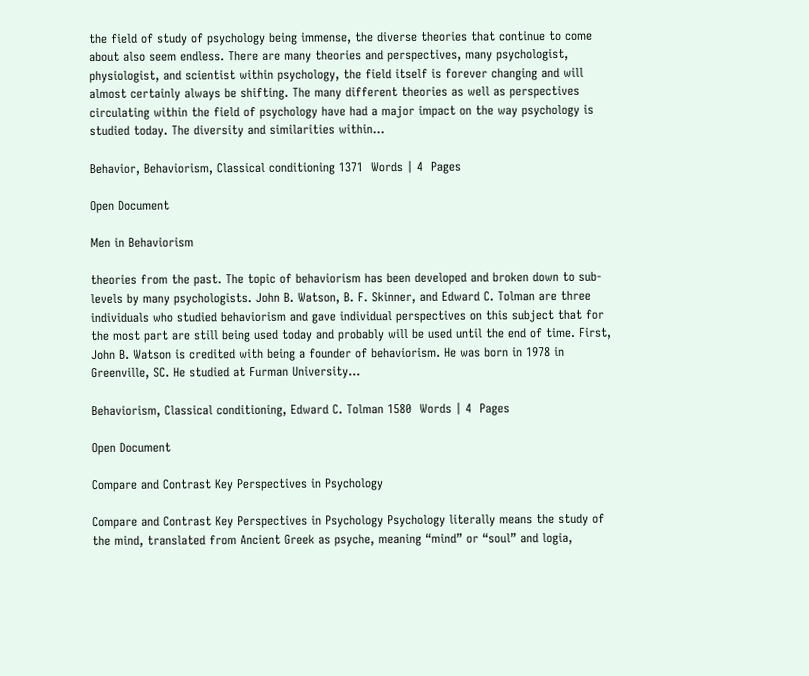the field of study of psychology being immense, the diverse theories that continue to come about also seem endless. There are many theories and perspectives, many psychologist, physiologist, and scientist within psychology, the field itself is forever changing and will almost certainly always be shifting. The many different theories as well as perspectives circulating within the field of psychology have had a major impact on the way psychology is studied today. The diversity and similarities within...

Behavior, Behaviorism, Classical conditioning 1371  Words | 4  Pages

Open Document

Men in Behaviorism

theories from the past. The topic of behaviorism has been developed and broken down to sub-levels by many psychologists. John B. Watson, B. F. Skinner, and Edward C. Tolman are three individuals who studied behaviorism and gave individual perspectives on this subject that for the most part are still being used today and probably will be used until the end of time. First, John B. Watson is credited with being a founder of behaviorism. He was born in 1978 in Greenville, SC. He studied at Furman University...

Behaviorism, Classical conditioning, Edward C. Tolman 1580  Words | 4  Pages

Open Document

Compare and Contrast Key Perspectives in Psychology

Compare and Contrast Key Perspectives in Psychology Psychology literally means the study of the mind, translated from Ancient Greek as psyche, meaning “mind” or “soul” and logia,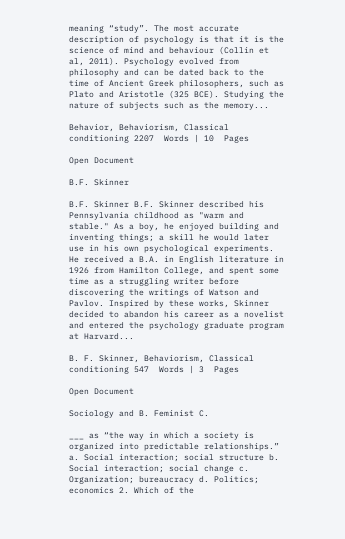meaning “study”. The most accurate description of psychology is that it is the science of mind and behaviour (Collin et al, 2011). Psychology evolved from philosophy and can be dated back to the time of Ancient Greek philosophers, such as Plato and Aristotle (325 BCE). Studying the nature of subjects such as the memory...

Behavior, Behaviorism, Classical conditioning 2207  Words | 10  Pages

Open Document

B.F. Skinner

B.F. Skinner B.F. Skinner described his Pennsylvania childhood as "warm and stable." As a boy, he enjoyed building and inventing things; a skill he would later use in his own psychological experiments. He received a B.A. in English literature in 1926 from Hamilton College, and spent some time as a struggling writer before discovering the writings of Watson and Pavlov. Inspired by these works, Skinner decided to abandon his career as a novelist and entered the psychology graduate program at Harvard...

B. F. Skinner, Behaviorism, Classical conditioning 547  Words | 3  Pages

Open Document

Sociology and B. Feminist C.

___ as “the way in which a society is organized into predictable relationships.” a. Social interaction; social structure b. Social interaction; social change c. Organization; bureaucracy d. Politics; economics 2. Which of the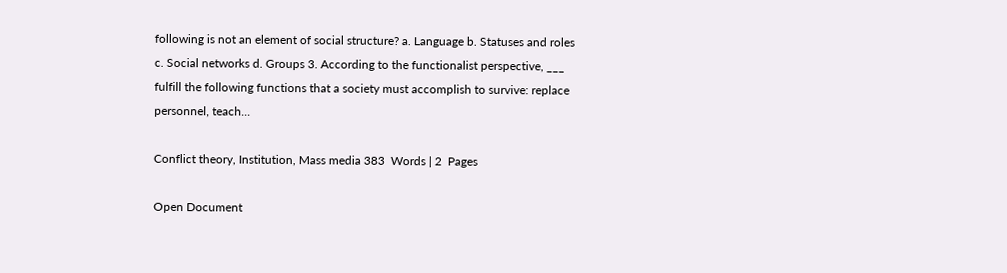following is not an element of social structure? a. Language b. Statuses and roles c. Social networks d. Groups 3. According to the functionalist perspective, ___ fulfill the following functions that a society must accomplish to survive: replace personnel, teach...

Conflict theory, Institution, Mass media 383  Words | 2  Pages

Open Document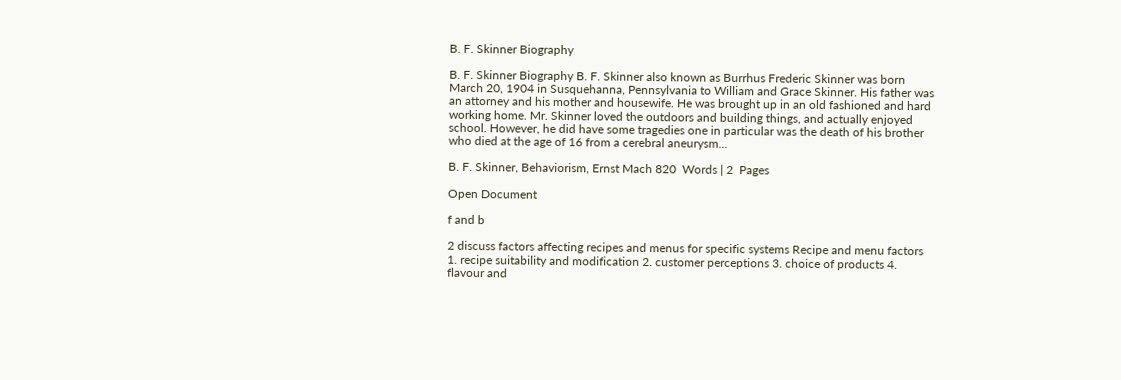B. F. Skinner Biography

B. F. Skinner Biography B. F. Skinner also known as Burrhus Frederic Skinner was born March 20, 1904 in Susquehanna, Pennsylvania to William and Grace Skinner. His father was an attorney and his mother and housewife. He was brought up in an old fashioned and hard working home. Mr. Skinner loved the outdoors and building things, and actually enjoyed school. However, he did have some tragedies one in particular was the death of his brother who died at the age of 16 from a cerebral aneurysm...

B. F. Skinner, Behaviorism, Ernst Mach 820  Words | 2  Pages

Open Document

f and b

2 discuss factors affecting recipes and menus for specific systems Recipe and menu factors 1. recipe suitability and modification 2. customer perceptions 3. choice of products 4. flavour and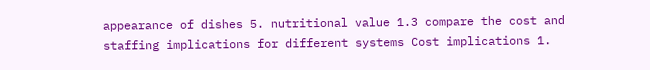appearance of dishes 5. nutritional value 1.3 compare the cost and staffing implications for different systems Cost implications 1.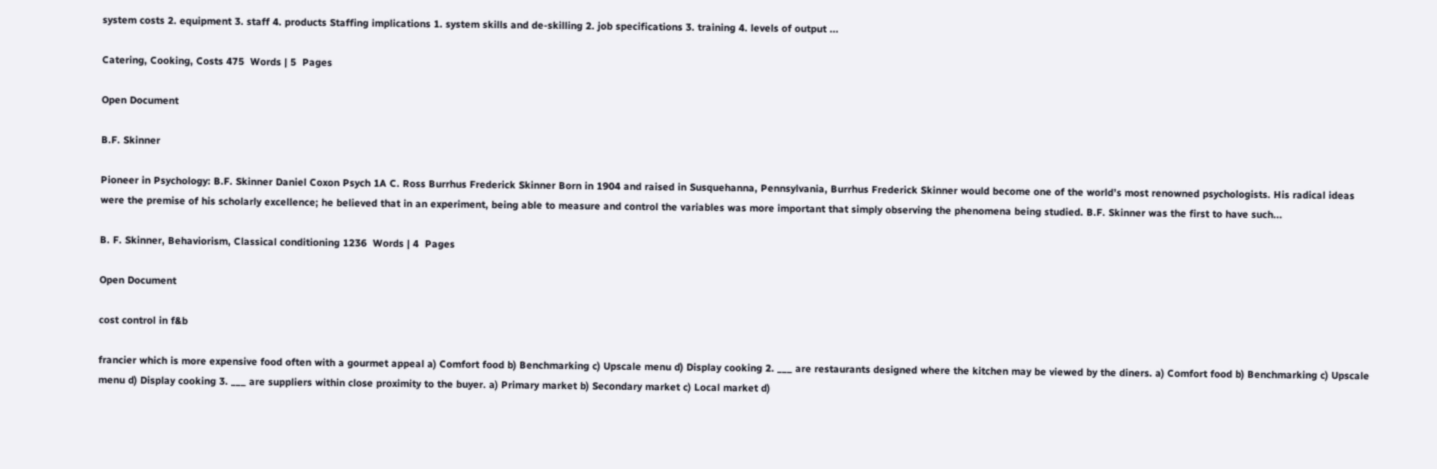system costs 2. equipment 3. staff 4. products Staffing implications 1. system skills and de-skilling 2. job specifications 3. training 4. levels of output ...

Catering, Cooking, Costs 475  Words | 5  Pages

Open Document

B.F. Skinner

Pioneer in Psychology: B.F. Skinner Daniel Coxon Psych 1A C. Ross Burrhus Frederick Skinner Born in 1904 and raised in Susquehanna, Pennsylvania, Burrhus Frederick Skinner would become one of the world’s most renowned psychologists. His radical ideas were the premise of his scholarly excellence; he believed that in an experiment, being able to measure and control the variables was more important that simply observing the phenomena being studied. B.F. Skinner was the first to have such...

B. F. Skinner, Behaviorism, Classical conditioning 1236  Words | 4  Pages

Open Document

cost control in f&b

francier which is more expensive food often with a gourmet appeal a) Comfort food b) Benchmarking c) Upscale menu d) Display cooking 2. ___ are restaurants designed where the kitchen may be viewed by the diners. a) Comfort food b) Benchmarking c) Upscale menu d) Display cooking 3. ___ are suppliers within close proximity to the buyer. a) Primary market b) Secondary market c) Local market d)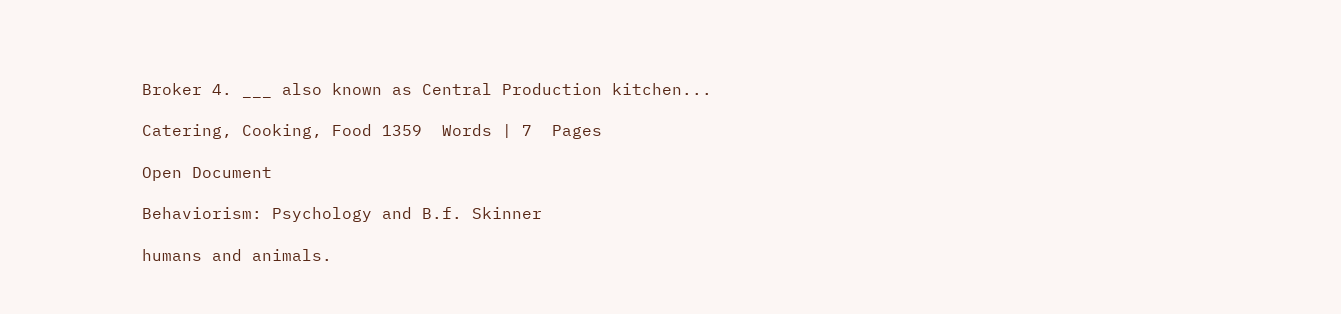Broker 4. ___ also known as Central Production kitchen...

Catering, Cooking, Food 1359  Words | 7  Pages

Open Document

Behaviorism: Psychology and B.f. Skinner

humans and animals.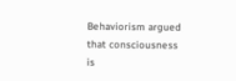Behaviorism argued that consciousness is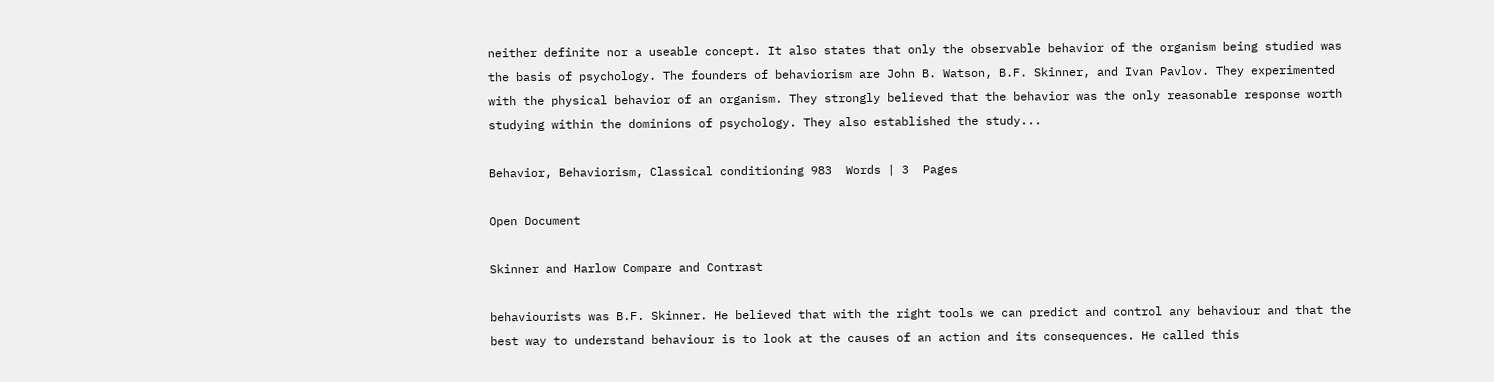neither definite nor a useable concept. It also states that only the observable behavior of the organism being studied was the basis of psychology. The founders of behaviorism are John B. Watson, B.F. Skinner, and Ivan Pavlov. They experimented with the physical behavior of an organism. They strongly believed that the behavior was the only reasonable response worth studying within the dominions of psychology. They also established the study...

Behavior, Behaviorism, Classical conditioning 983  Words | 3  Pages

Open Document

Skinner and Harlow Compare and Contrast

behaviourists was B.F. Skinner. He believed that with the right tools we can predict and control any behaviour and that the best way to understand behaviour is to look at the causes of an action and its consequences. He called this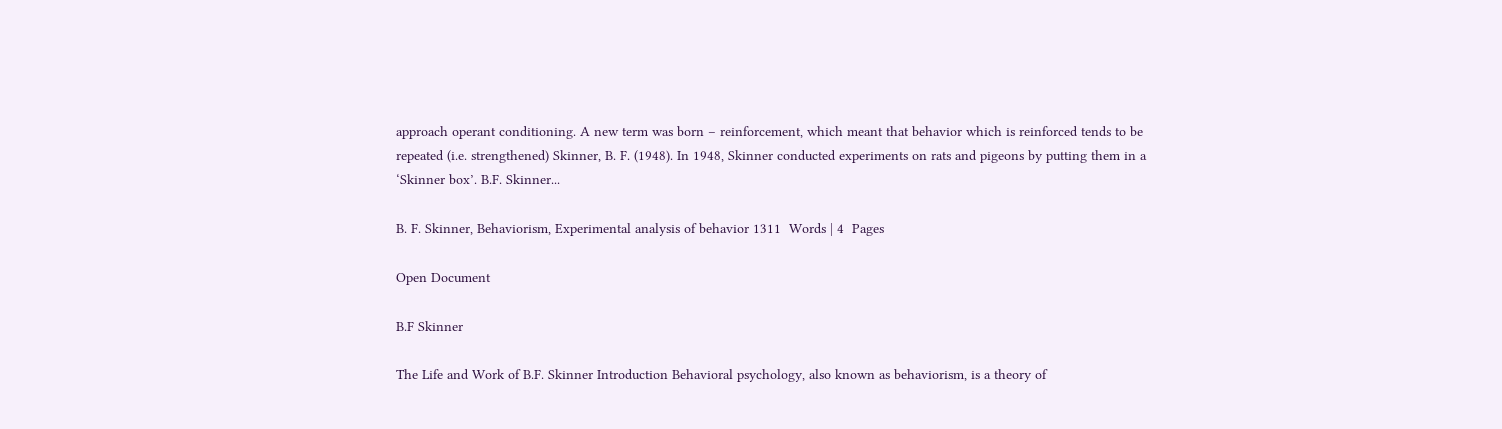approach operant conditioning. A new term was born – reinforcement, which meant that behavior which is reinforced tends to be repeated (i.e. strengthened) Skinner, B. F. (1948). In 1948, Skinner conducted experiments on rats and pigeons by putting them in a ‘Skinner box’. B.F. Skinner...

B. F. Skinner, Behaviorism, Experimental analysis of behavior 1311  Words | 4  Pages

Open Document

B.F Skinner

The Life and Work of B.F. Skinner Introduction Behavioral psychology, also known as behaviorism, is a theory of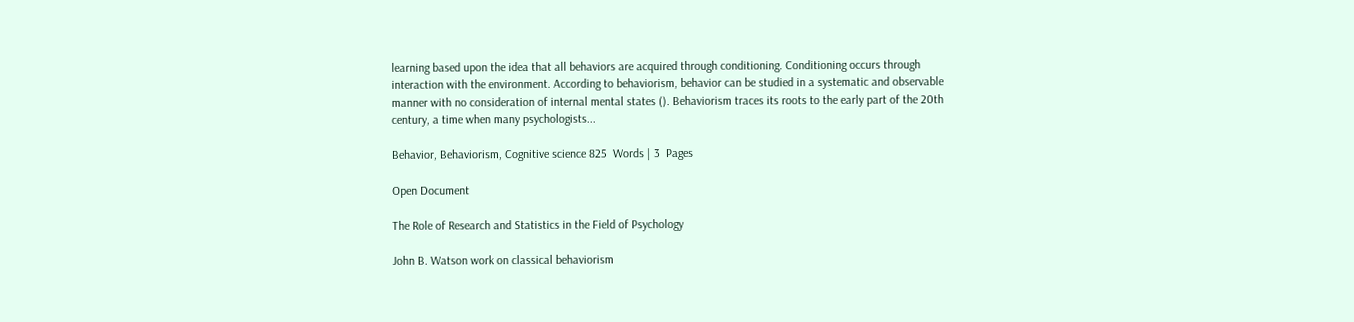learning based upon the idea that all behaviors are acquired through conditioning. Conditioning occurs through interaction with the environment. According to behaviorism, behavior can be studied in a systematic and observable manner with no consideration of internal mental states (). Behaviorism traces its roots to the early part of the 20th century, a time when many psychologists...

Behavior, Behaviorism, Cognitive science 825  Words | 3  Pages

Open Document

The Role of Research and Statistics in the Field of Psychology

John B. Watson work on classical behaviorism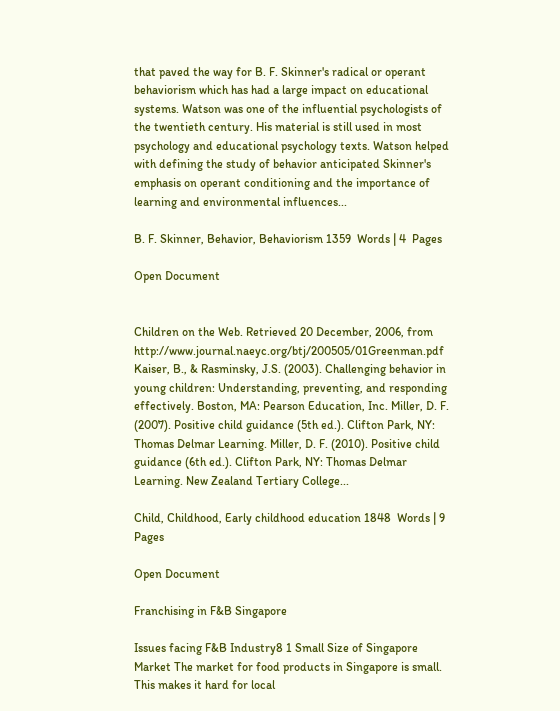that paved the way for B. F. Skinner's radical or operant behaviorism which has had a large impact on educational systems. Watson was one of the influential psychologists of the twentieth century. His material is still used in most psychology and educational psychology texts. Watson helped with defining the study of behavior anticipated Skinner's emphasis on operant conditioning and the importance of learning and environmental influences...

B. F. Skinner, Behavior, Behaviorism 1359  Words | 4  Pages

Open Document


Children on the Web. Retrieved 20 December, 2006, from http://www.journal.naeyc.org/btj/200505/01Greenman.pdf Kaiser, B., & Rasminsky, J.S. (2003). Challenging behavior in young children: Understanding, preventing, and responding effectively. Boston, MA: Pearson Education, Inc. Miller, D. F. (2007). Positive child guidance (5th ed.). Clifton Park, NY: Thomas Delmar Learning. Miller, D. F. (2010). Positive child guidance (6th ed.). Clifton Park, NY: Thomas Delmar Learning. New Zealand Tertiary College...

Child, Childhood, Early childhood education 1848  Words | 9  Pages

Open Document

Franchising in F&B Singapore

Issues facing F&B Industry8 1 Small Size of Singapore Market The market for food products in Singapore is small. This makes it hard for local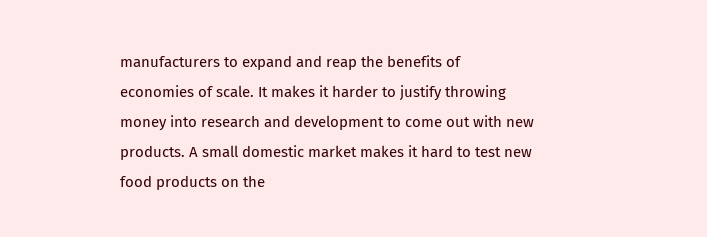manufacturers to expand and reap the benefits of economies of scale. It makes it harder to justify throwing money into research and development to come out with new products. A small domestic market makes it hard to test new food products on the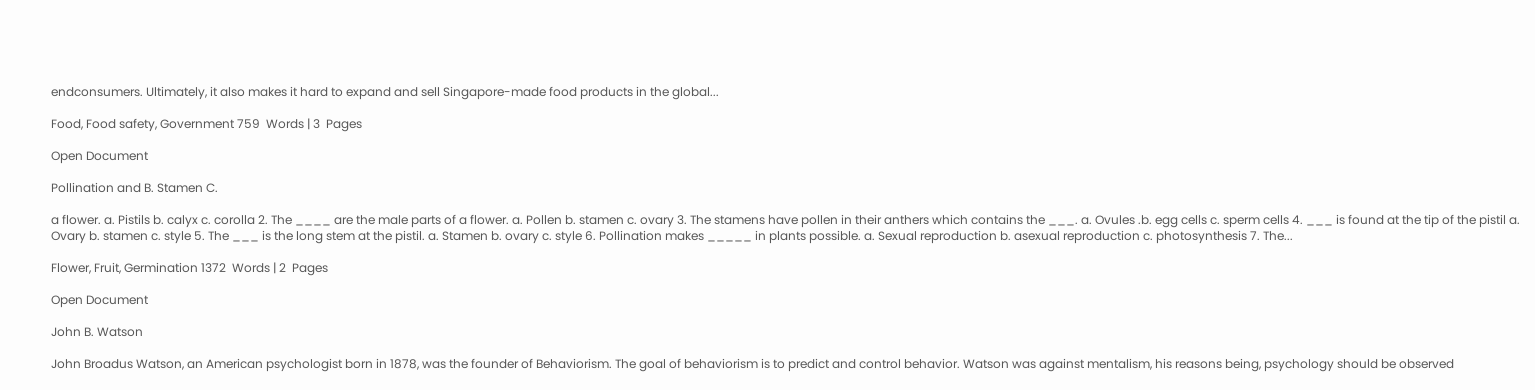endconsumers. Ultimately, it also makes it hard to expand and sell Singapore-made food products in the global...

Food, Food safety, Government 759  Words | 3  Pages

Open Document

Pollination and B. Stamen C.

a flower. a. Pistils b. calyx c. corolla 2. The ____ are the male parts of a flower. a. Pollen b. stamen c. ovary 3. The stamens have pollen in their anthers which contains the ___. a. Ovules .b. egg cells c. sperm cells 4. ___ is found at the tip of the pistil a. Ovary b. stamen c. style 5. The ___ is the long stem at the pistil. a. Stamen b. ovary c. style 6. Pollination makes _____ in plants possible. a. Sexual reproduction b. asexual reproduction c. photosynthesis 7. The...

Flower, Fruit, Germination 1372  Words | 2  Pages

Open Document

John B. Watson

John Broadus Watson, an American psychologist born in 1878, was the founder of Behaviorism. The goal of behaviorism is to predict and control behavior. Watson was against mentalism, his reasons being, psychology should be observed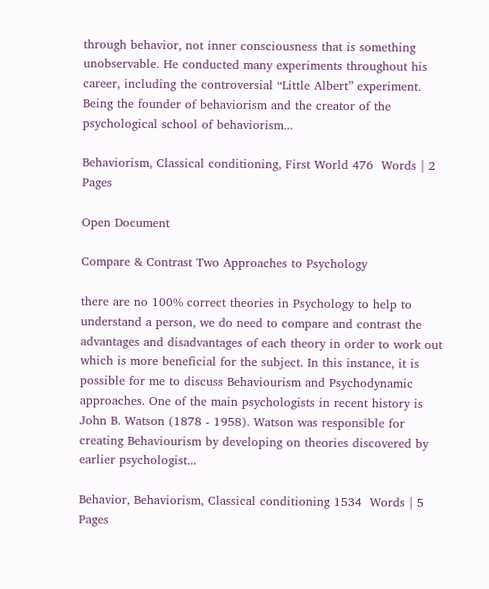through behavior, not inner consciousness that is something unobservable. He conducted many experiments throughout his career, including the controversial “Little Albert” experiment. Being the founder of behaviorism and the creator of the psychological school of behaviorism...

Behaviorism, Classical conditioning, First World 476  Words | 2  Pages

Open Document

Compare & Contrast Two Approaches to Psychology

there are no 100% correct theories in Psychology to help to understand a person, we do need to compare and contrast the advantages and disadvantages of each theory in order to work out which is more beneficial for the subject. In this instance, it is possible for me to discuss Behaviourism and Psychodynamic approaches. One of the main psychologists in recent history is John B. Watson (1878 - 1958). Watson was responsible for creating Behaviourism by developing on theories discovered by earlier psychologist...

Behavior, Behaviorism, Classical conditioning 1534  Words | 5  Pages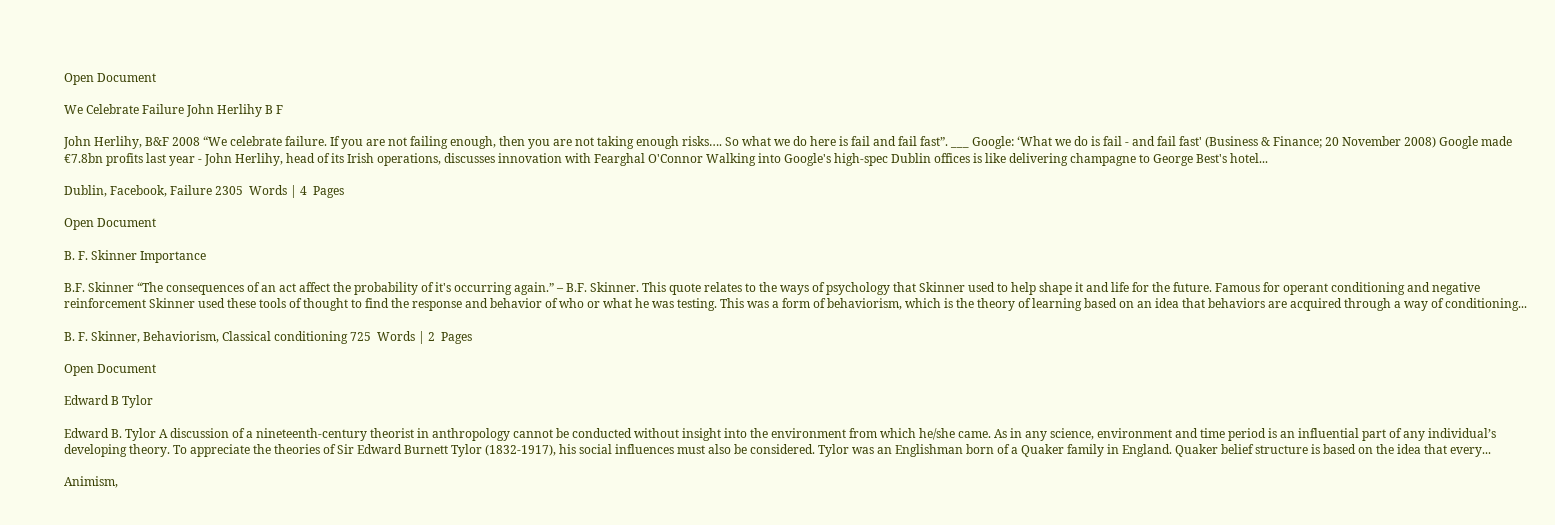Open Document

We Celebrate Failure John Herlihy B F

John Herlihy, B&F 2008 “We celebrate failure. If you are not failing enough, then you are not taking enough risks…. So what we do here is fail and fail fast”. ___ Google: ‘What we do is fail - and fail fast' (Business & Finance; 20 November 2008) Google made €7.8bn profits last year - John Herlihy, head of its Irish operations, discusses innovation with Fearghal O'Connor Walking into Google's high-spec Dublin offices is like delivering champagne to George Best's hotel...

Dublin, Facebook, Failure 2305  Words | 4  Pages

Open Document

B. F. Skinner Importance

B.F. Skinner “The consequences of an act affect the probability of it's occurring again.” – B.F. Skinner. This quote relates to the ways of psychology that Skinner used to help shape it and life for the future. Famous for operant conditioning and negative reinforcement Skinner used these tools of thought to find the response and behavior of who or what he was testing. This was a form of behaviorism, which is the theory of learning based on an idea that behaviors are acquired through a way of conditioning...

B. F. Skinner, Behaviorism, Classical conditioning 725  Words | 2  Pages

Open Document

Edward B Tylor

Edward B. Tylor A discussion of a nineteenth-century theorist in anthropology cannot be conducted without insight into the environment from which he/she came. As in any science, environment and time period is an influential part of any individual’s developing theory. To appreciate the theories of Sir Edward Burnett Tylor (1832-1917), his social influences must also be considered. Tylor was an Englishman born of a Quaker family in England. Quaker belief structure is based on the idea that every...

Animism,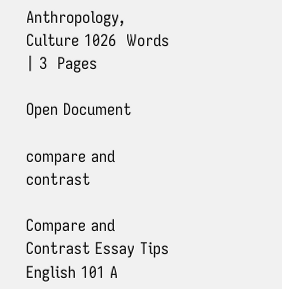Anthropology, Culture 1026  Words | 3  Pages

Open Document

compare and contrast

Compare and Contrast Essay Tips English 101 A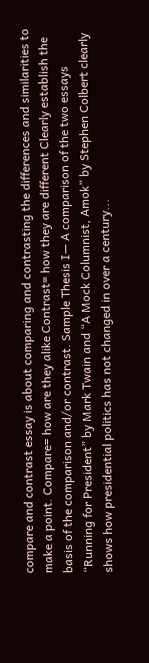compare and contrast essay is about comparing and contrasting the differences and similarities to make a point. Compare= how are they alike Contrast= how they are different Clearly establish the basis of the comparison and/or contrast. Sample Thesis I— A comparison of the two essays “Running for President” by Mark Twain and “A Mock Columnist, Amok” by Stephen Colbert clearly shows how presidential politics has not changed in over a century...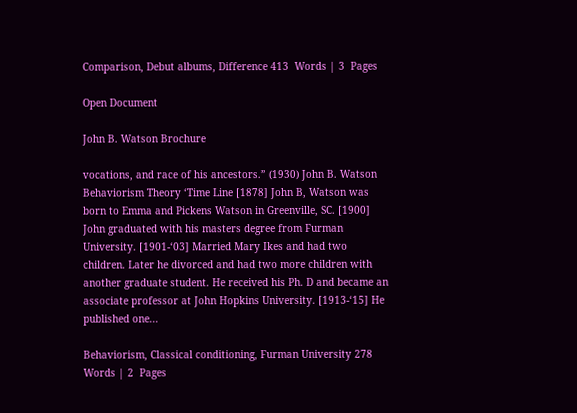Comparison, Debut albums, Difference 413  Words | 3  Pages

Open Document

John B. Watson Brochure

vocations, and race of his ancestors.” (1930) John B. Watson Behaviorism Theory ‘Time Line [1878] John B, Watson was born to Emma and Pickens Watson in Greenville, SC. [1900] John graduated with his masters degree from Furman University. [1901-‘03] Married Mary Ikes and had two children. Later he divorced and had two more children with another graduate student. He received his Ph. D and became an associate professor at John Hopkins University. [1913-‘15] He published one...

Behaviorism, Classical conditioning, Furman University 278  Words | 2  Pages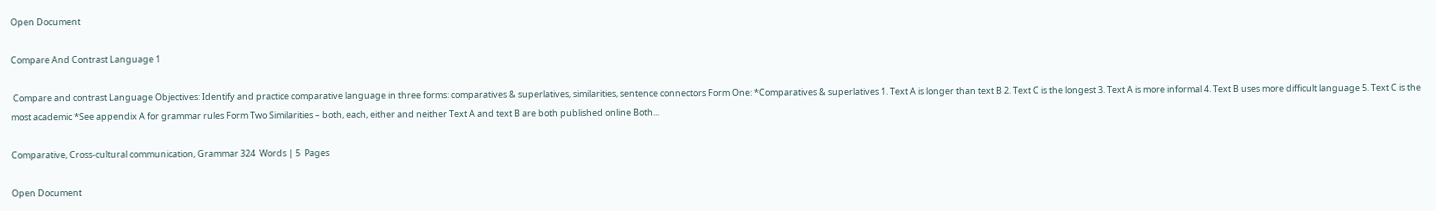Open Document

Compare And Contrast Language 1

 Compare and contrast Language Objectives: Identify and practice comparative language in three forms: comparatives & superlatives, similarities, sentence connectors Form One: *Comparatives & superlatives 1. Text A is longer than text B 2. Text C is the longest 3. Text A is more informal 4. Text B uses more difficult language 5. Text C is the most academic *See appendix A for grammar rules Form Two Similarities – both, each, either and neither Text A and text B are both published online Both...

Comparative, Cross-cultural communication, Grammar 324  Words | 5  Pages

Open Document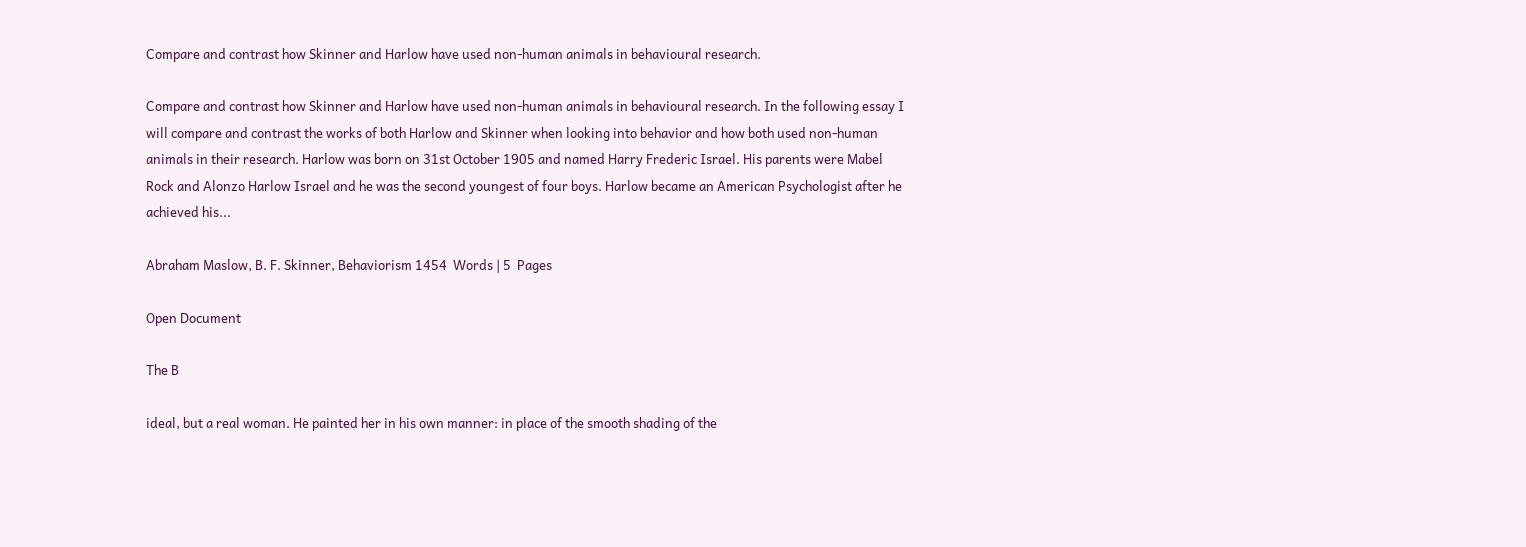Compare and contrast how Skinner and Harlow have used non-human animals in behavioural research.

Compare and contrast how Skinner and Harlow have used non-human animals in behavioural research. In the following essay I will compare and contrast the works of both Harlow and Skinner when looking into behavior and how both used non-human animals in their research. Harlow was born on 31st October 1905 and named Harry Frederic Israel. His parents were Mabel Rock and Alonzo Harlow Israel and he was the second youngest of four boys. Harlow became an American Psychologist after he achieved his...

Abraham Maslow, B. F. Skinner, Behaviorism 1454  Words | 5  Pages

Open Document

The B

ideal, but a real woman. He painted her in his own manner: in place of the smooth shading of the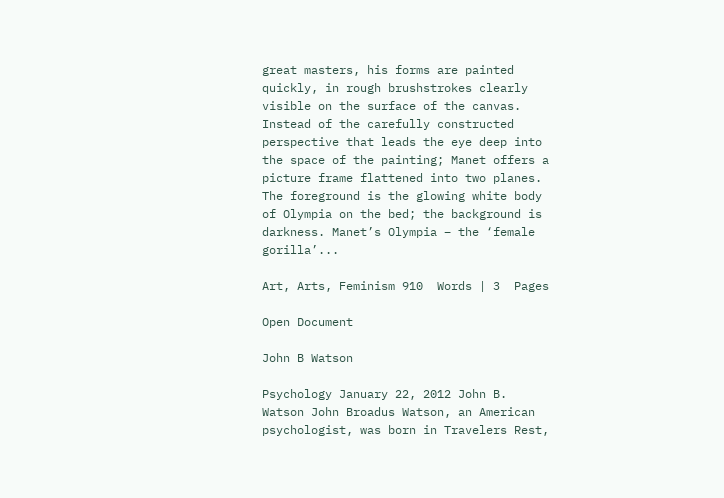great masters, his forms are painted quickly, in rough brushstrokes clearly visible on the surface of the canvas. Instead of the carefully constructed perspective that leads the eye deep into the space of the painting; Manet offers a picture frame flattened into two planes. The foreground is the glowing white body of Olympia on the bed; the background is darkness. Manet’s Olympia – the ‘female gorilla’...

Art, Arts, Feminism 910  Words | 3  Pages

Open Document

John B Watson

Psychology January 22, 2012 John B. Watson John Broadus Watson, an American psychologist, was born in Travelers Rest,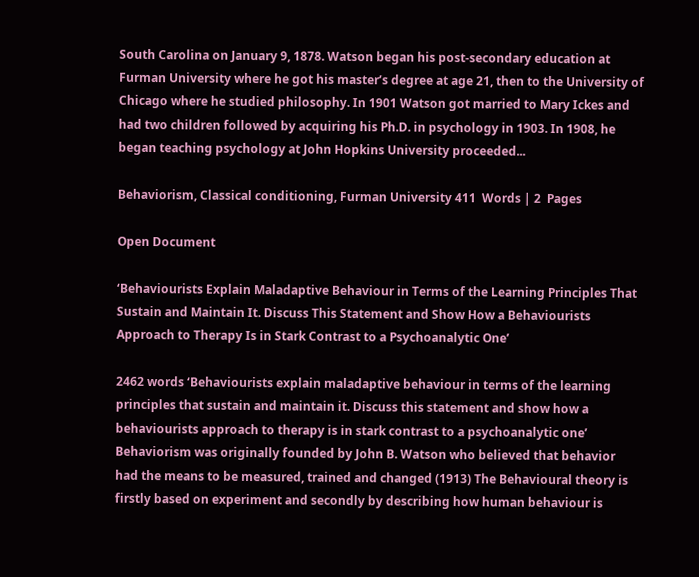South Carolina on January 9, 1878. Watson began his post-secondary education at Furman University where he got his master’s degree at age 21, then to the University of Chicago where he studied philosophy. In 1901 Watson got married to Mary Ickes and had two children followed by acquiring his Ph.D. in psychology in 1903. In 1908, he began teaching psychology at John Hopkins University proceeded...

Behaviorism, Classical conditioning, Furman University 411  Words | 2  Pages

Open Document

‘Behaviourists Explain Maladaptive Behaviour in Terms of the Learning Principles That Sustain and Maintain It. Discuss This Statement and Show How a Behaviourists Approach to Therapy Is in Stark Contrast to a Psychoanalytic One’

2462 words ‘Behaviourists explain maladaptive behaviour in terms of the learning principles that sustain and maintain it. Discuss this statement and show how a behaviourists approach to therapy is in stark contrast to a psychoanalytic one’ Behaviorism was originally founded by John B. Watson who believed that behavior had the means to be measured, trained and changed (1913) The Behavioural theory is firstly based on experiment and secondly by describing how human behaviour is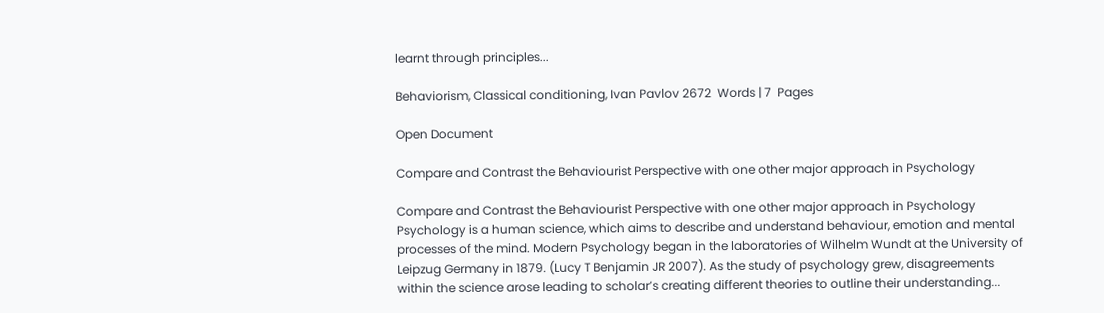learnt through principles...

Behaviorism, Classical conditioning, Ivan Pavlov 2672  Words | 7  Pages

Open Document

Compare and Contrast the Behaviourist Perspective with one other major approach in Psychology

Compare and Contrast the Behaviourist Perspective with one other major approach in Psychology Psychology is a human science, which aims to describe and understand behaviour, emotion and mental processes of the mind. Modern Psychology began in the laboratories of Wilhelm Wundt at the University of Leipzug Germany in 1879. (Lucy T Benjamin JR 2007). As the study of psychology grew, disagreements within the science arose leading to scholar’s creating different theories to outline their understanding...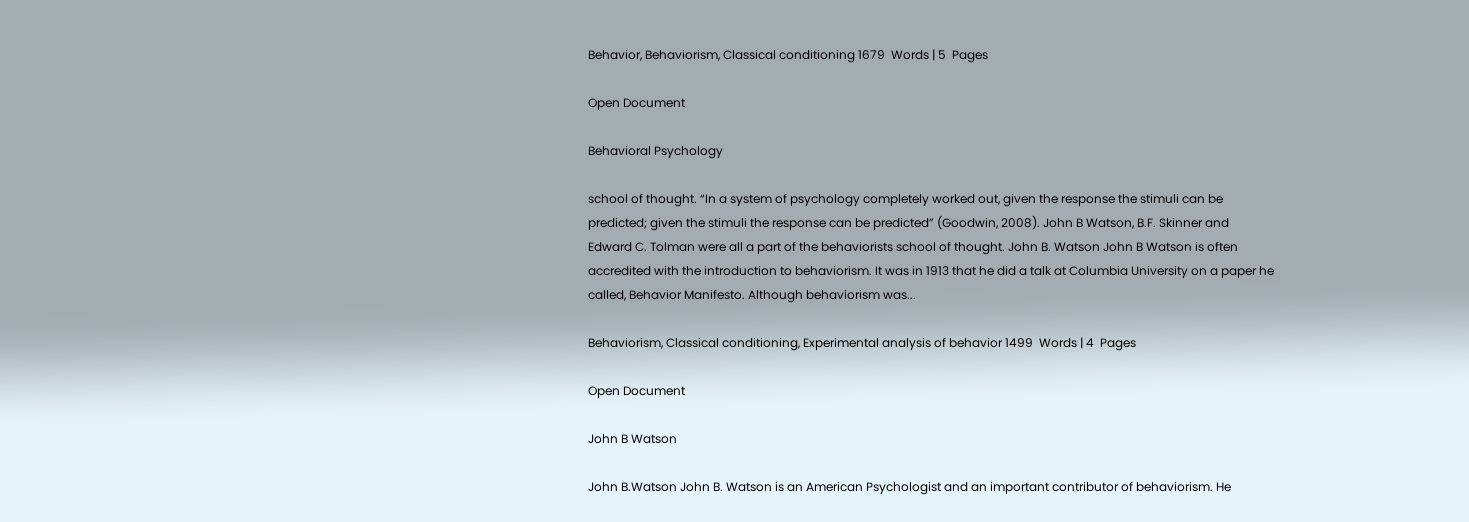Behavior, Behaviorism, Classical conditioning 1679  Words | 5  Pages

Open Document

Behavioral Psychology

school of thought. “In a system of psychology completely worked out, given the response the stimuli can be predicted; given the stimuli the response can be predicted” (Goodwin, 2008). John B Watson, B.F. Skinner and Edward C. Tolman were all a part of the behaviorists school of thought. John B. Watson John B Watson is often accredited with the introduction to behaviorism. It was in 1913 that he did a talk at Columbia University on a paper he called, Behavior Manifesto. Although behaviorism was...

Behaviorism, Classical conditioning, Experimental analysis of behavior 1499  Words | 4  Pages

Open Document

John B Watson

John B.Watson John B. Watson is an American Psychologist and an important contributor of behaviorism. He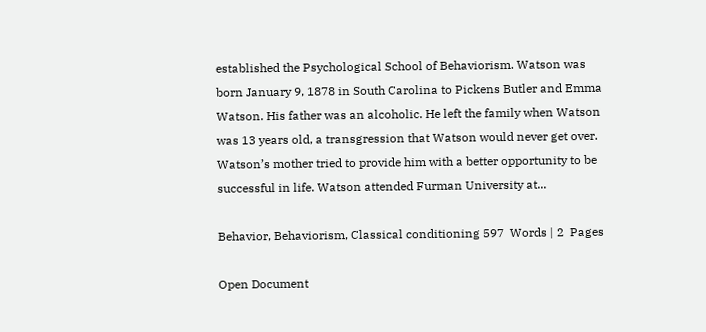established the Psychological School of Behaviorism. Watson was born January 9, 1878 in South Carolina to Pickens Butler and Emma Watson. His father was an alcoholic. He left the family when Watson was 13 years old, a transgression that Watson would never get over. Watson’s mother tried to provide him with a better opportunity to be successful in life. Watson attended Furman University at...

Behavior, Behaviorism, Classical conditioning 597  Words | 2  Pages

Open Document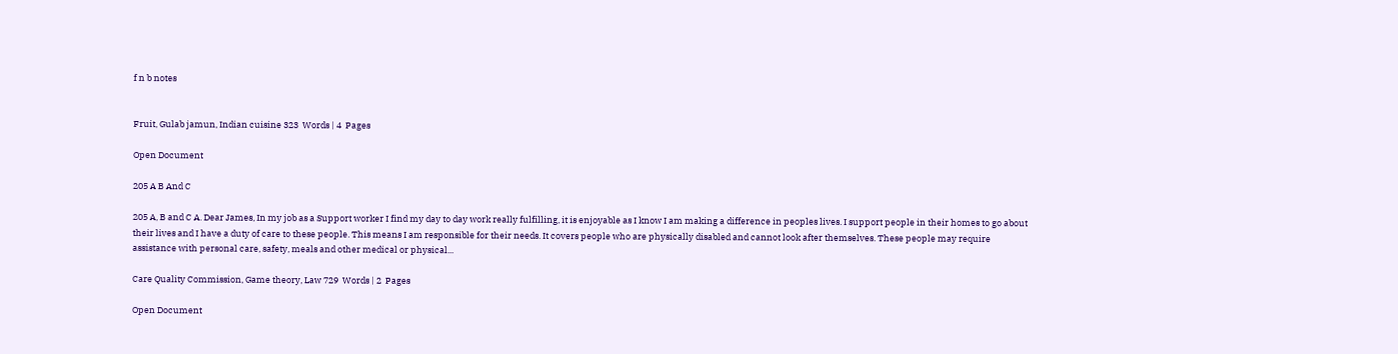f n b notes


Fruit, Gulab jamun, Indian cuisine 323  Words | 4  Pages

Open Document

205 A B And C

205 A, B and C A. Dear James, In my job as a Support worker I find my day to day work really fulfilling, it is enjoyable as I know I am making a difference in peoples lives. I support people in their homes to go about their lives and I have a duty of care to these people. This means I am responsible for their needs. It covers people who are physically disabled and cannot look after themselves. These people may require assistance with personal care, safety, meals and other medical or physical...

Care Quality Commission, Game theory, Law 729  Words | 2  Pages

Open Document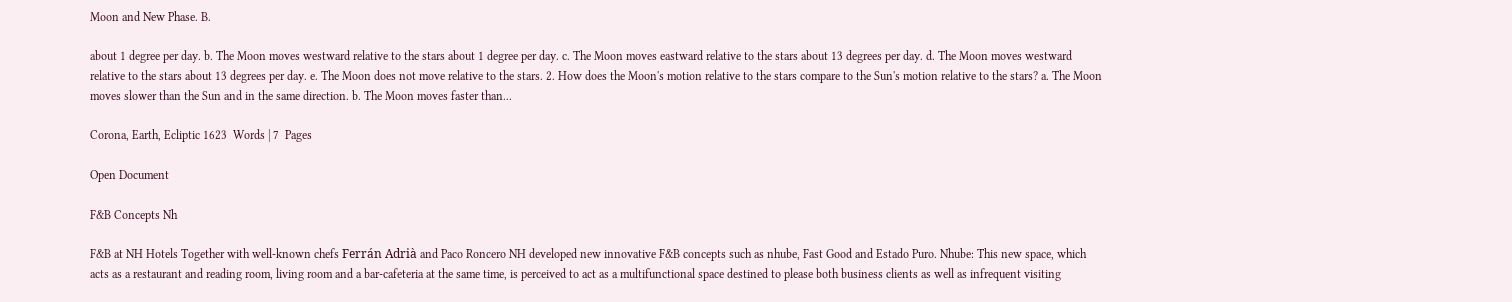Moon and New Phase. B.

about 1 degree per day. b. The Moon moves westward relative to the stars about 1 degree per day. c. The Moon moves eastward relative to the stars about 13 degrees per day. d. The Moon moves westward relative to the stars about 13 degrees per day. e. The Moon does not move relative to the stars. 2. How does the Moon's motion relative to the stars compare to the Sun's motion relative to the stars? a. The Moon moves slower than the Sun and in the same direction. b. The Moon moves faster than...

Corona, Earth, Ecliptic 1623  Words | 7  Pages

Open Document

F&B Concepts Nh

F&B at NH Hotels Together with well-known chefs Ferrán Adrià and Paco Roncero NH developed new innovative F&B concepts such as nhube, Fast Good and Estado Puro. Nhube: This new space, which acts as a restaurant and reading room, living room and a bar-cafeteria at the same time, is perceived to act as a multifunctional space destined to please both business clients as well as infrequent visiting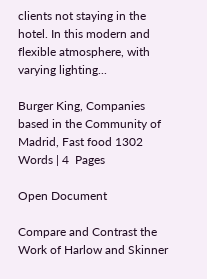clients not staying in the hotel. In this modern and flexible atmosphere, with varying lighting...

Burger King, Companies based in the Community of Madrid, Fast food 1302  Words | 4  Pages

Open Document

Compare and Contrast the Work of Harlow and Skinner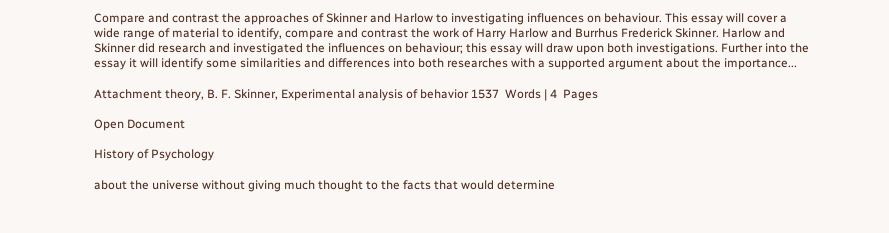Compare and contrast the approaches of Skinner and Harlow to investigating influences on behaviour. This essay will cover a wide range of material to identify, compare and contrast the work of Harry Harlow and Burrhus Frederick Skinner. Harlow and Skinner did research and investigated the influences on behaviour; this essay will draw upon both investigations. Further into the essay it will identify some similarities and differences into both researches with a supported argument about the importance...

Attachment theory, B. F. Skinner, Experimental analysis of behavior 1537  Words | 4  Pages

Open Document

History of Psychology

about the universe without giving much thought to the facts that would determine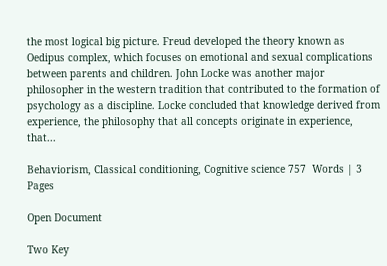the most logical big picture. Freud developed the theory known as Oedipus complex, which focuses on emotional and sexual complications between parents and children. John Locke was another major philosopher in the western tradition that contributed to the formation of psychology as a discipline. Locke concluded that knowledge derived from experience, the philosophy that all concepts originate in experience, that...

Behaviorism, Classical conditioning, Cognitive science 757  Words | 3  Pages

Open Document

Two Key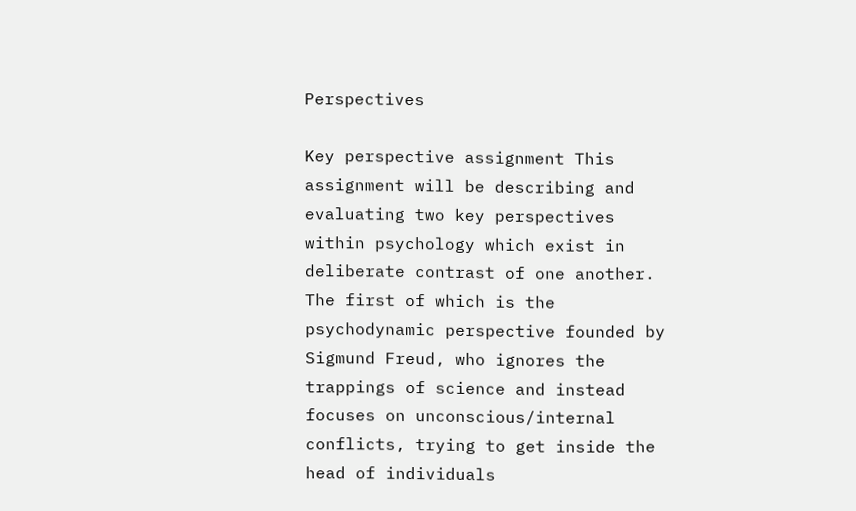Perspectives

Key perspective assignment This assignment will be describing and evaluating two key perspectives within psychology which exist in deliberate contrast of one another. The first of which is the psychodynamic perspective founded by Sigmund Freud, who ignores the trappings of science and instead focuses on unconscious/internal conflicts, trying to get inside the head of individuals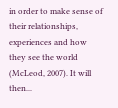in order to make sense of their relationships, experiences and how they see the world (McLeod, 2007). It will then...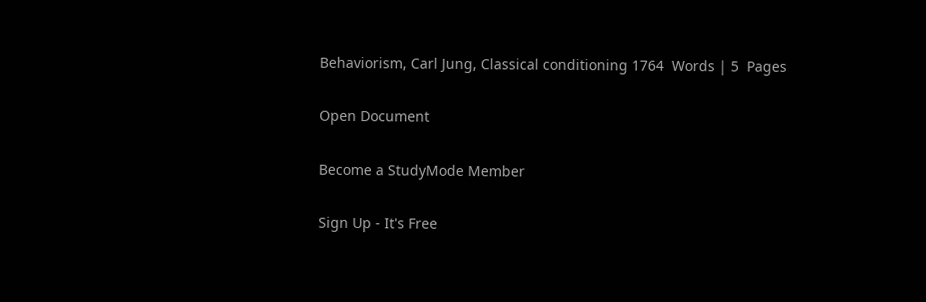Behaviorism, Carl Jung, Classical conditioning 1764  Words | 5  Pages

Open Document

Become a StudyMode Member

Sign Up - It's Free